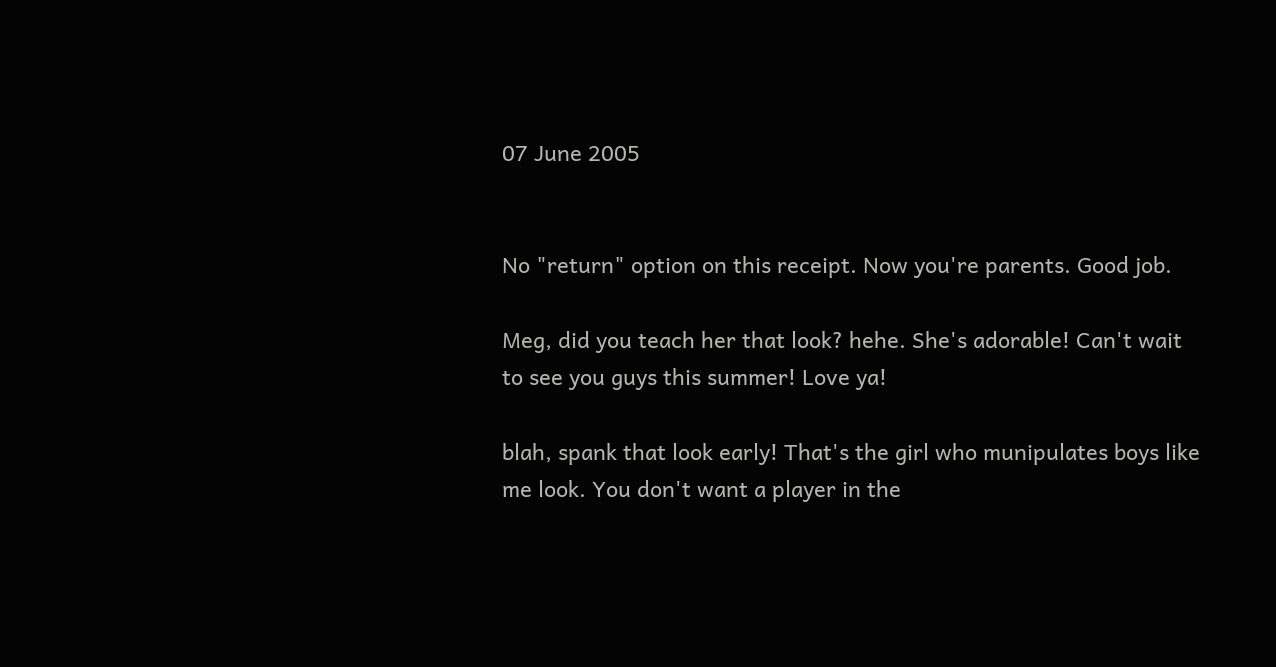07 June 2005


No "return" option on this receipt. Now you're parents. Good job.

Meg, did you teach her that look? hehe. She's adorable! Can't wait to see you guys this summer! Love ya!

blah, spank that look early! That's the girl who munipulates boys like me look. You don't want a player in the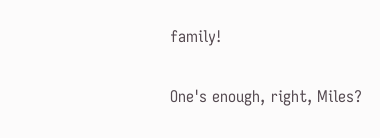family!

One's enough, right, Miles?